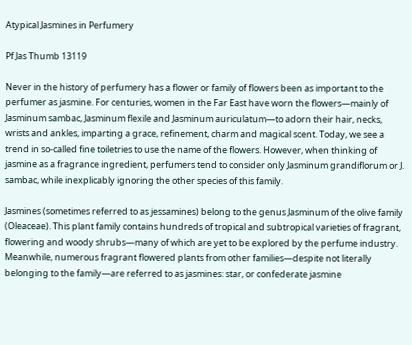Atypical Jasmines in Perfumery

Pf Jas Thumb 13119

Never in the history of perfumery has a flower or family of flowers been as important to the perfumer as jasmine. For centuries, women in the Far East have worn the flowers—mainly of Jasminum sambac, Jasminum flexile and Jasminum auriculatum—to adorn their hair, necks, wrists and ankles, imparting a grace, refinement, charm and magical scent. Today, we see a trend in so-called fine toiletries to use the name of the flowers. However, when thinking of jasmine as a fragrance ingredient, perfumers tend to consider only Jasminum grandiflorum or J. sambac, while inexplicably ignoring the other species of this family.

Jasmines (sometimes referred to as jessamines) belong to the genus Jasminum of the olive family (Oleaceae). This plant family contains hundreds of tropical and subtropical varieties of fragrant, flowering and woody shrubs—many of which are yet to be explored by the perfume industry. Meanwhile, numerous fragrant flowered plants from other families—despite not literally belonging to the family—are referred to as jasmines: star, or confederate jasmine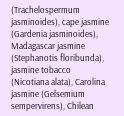(Trachelospermum jasminoides), cape jasmine (Gardenia jasminoides), Madagascar jasmine (Stephanotis floribunda), jasmine tobacco (Nicotiana alata), Carolina jasmine (Gelsemium sempervirens), Chilean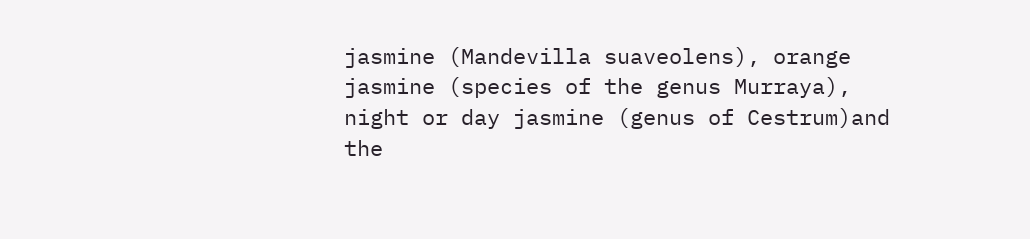jasmine (Mandevilla suaveolens), orange jasmine (species of the genus Murraya), night or day jasmine (genus of Cestrum)and the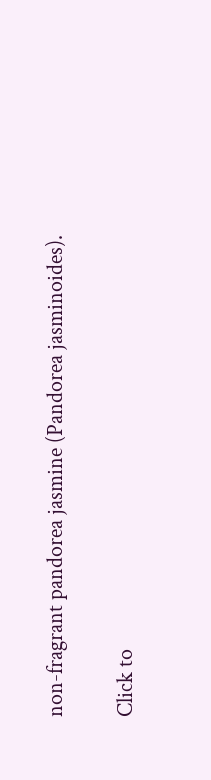non-fragrant pandorea jasmine (Pandorea jasminoides).

Click to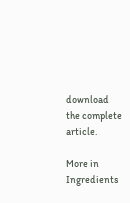download the complete article.

More in Ingredients